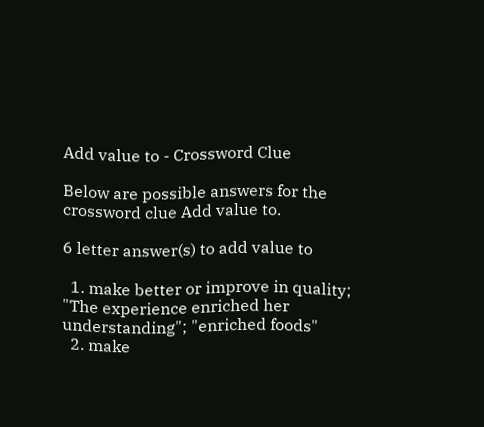Add value to - Crossword Clue

Below are possible answers for the crossword clue Add value to.

6 letter answer(s) to add value to

  1. make better or improve in quality; "The experience enriched her understanding"; "enriched foods"
  2. make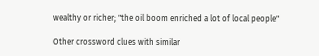wealthy or richer; "the oil boom enriched a lot of local people"

Other crossword clues with similar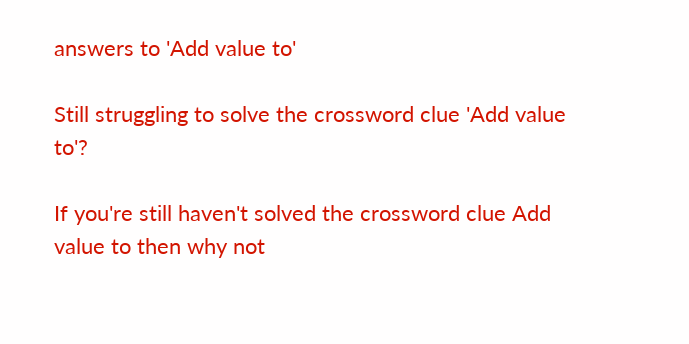answers to 'Add value to'

Still struggling to solve the crossword clue 'Add value to'?

If you're still haven't solved the crossword clue Add value to then why not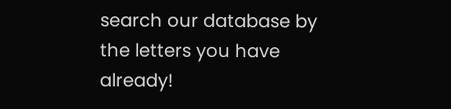search our database by the letters you have already!